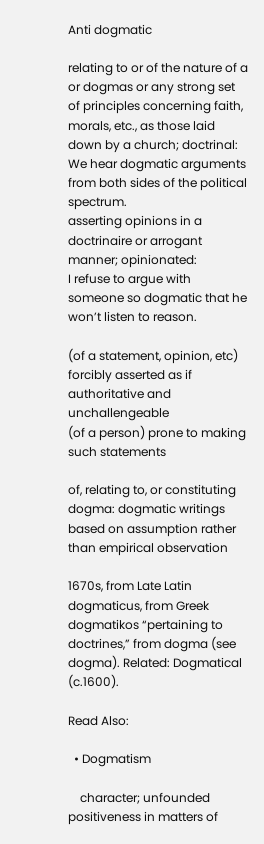Anti dogmatic

relating to or of the nature of a or dogmas or any strong set of principles concerning faith, morals, etc., as those laid down by a church; doctrinal:
We hear dogmatic arguments from both sides of the political spectrum.
asserting opinions in a doctrinaire or arrogant manner; opinionated:
I refuse to argue with someone so dogmatic that he won’t listen to reason.

(of a statement, opinion, etc) forcibly asserted as if authoritative and unchallengeable
(of a person) prone to making such statements

of, relating to, or constituting dogma: dogmatic writings
based on assumption rather than empirical observation

1670s, from Late Latin dogmaticus, from Greek dogmatikos “pertaining to doctrines,” from dogma (see dogma). Related: Dogmatical (c.1600).

Read Also:

  • Dogmatism

    character; unfounded positiveness in matters of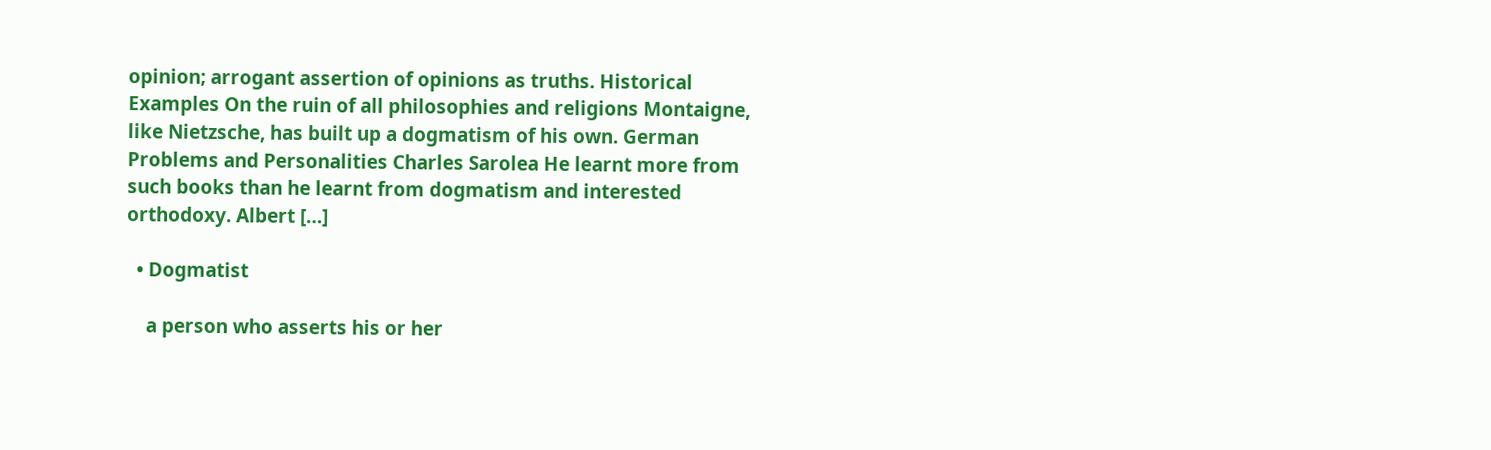opinion; arrogant assertion of opinions as truths. Historical Examples On the ruin of all philosophies and religions Montaigne, like Nietzsche, has built up a dogmatism of his own. German Problems and Personalities Charles Sarolea He learnt more from such books than he learnt from dogmatism and interested orthodoxy. Albert […]

  • Dogmatist

    a person who asserts his or her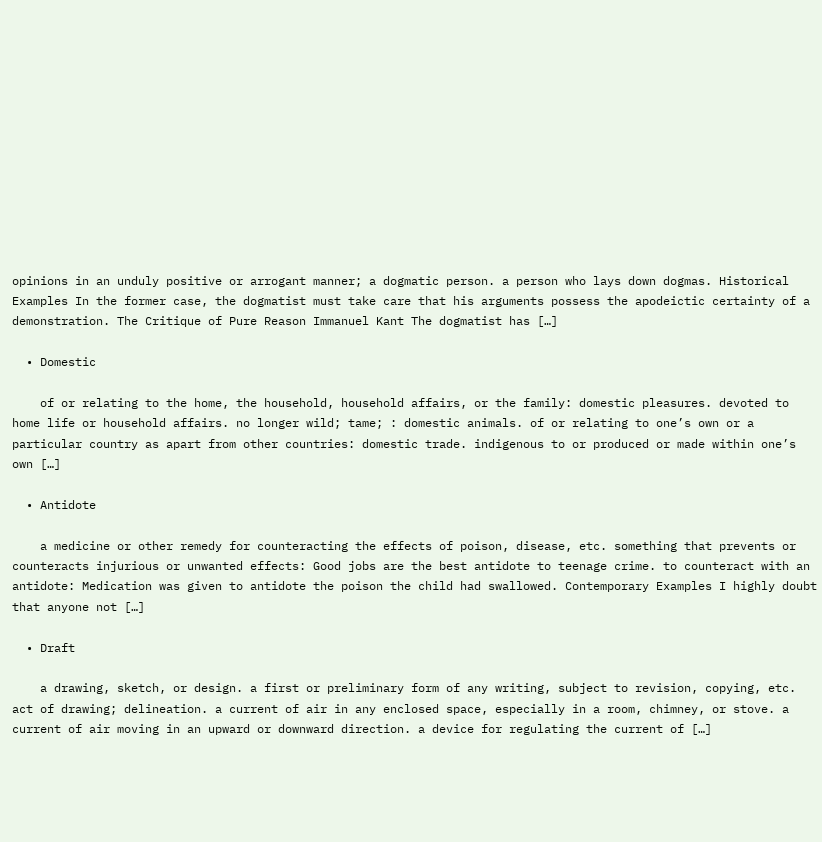opinions in an unduly positive or arrogant manner; a dogmatic person. a person who lays down dogmas. Historical Examples In the former case, the dogmatist must take care that his arguments possess the apodeictic certainty of a demonstration. The Critique of Pure Reason Immanuel Kant The dogmatist has […]

  • Domestic

    of or relating to the home, the household, household affairs, or the family: domestic pleasures. devoted to home life or household affairs. no longer wild; tame; : domestic animals. of or relating to one’s own or a particular country as apart from other countries: domestic trade. indigenous to or produced or made within one’s own […]

  • Antidote

    a medicine or other remedy for counteracting the effects of poison, disease, etc. something that prevents or counteracts injurious or unwanted effects: Good jobs are the best antidote to teenage crime. to counteract with an antidote: Medication was given to antidote the poison the child had swallowed. Contemporary Examples I highly doubt that anyone not […]

  • Draft

    a drawing, sketch, or design. a first or preliminary form of any writing, subject to revision, copying, etc. act of drawing; delineation. a current of air in any enclosed space, especially in a room, chimney, or stove. a current of air moving in an upward or downward direction. a device for regulating the current of […]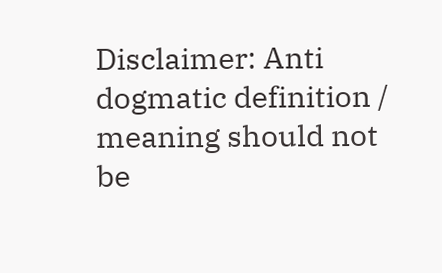Disclaimer: Anti dogmatic definition / meaning should not be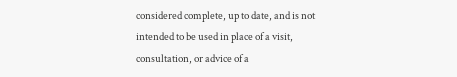considered complete, up to date, and is not intended to be used in place of a visit, consultation, or advice of a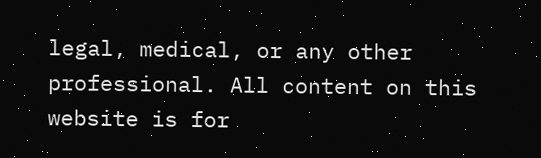legal, medical, or any other professional. All content on this website is for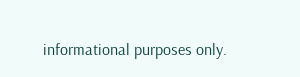informational purposes only.